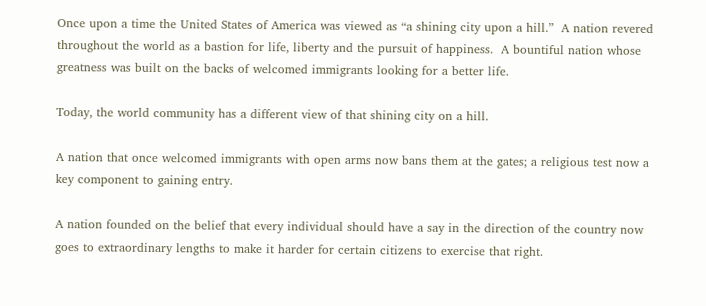Once upon a time the United States of America was viewed as “a shining city upon a hill.”  A nation revered throughout the world as a bastion for life, liberty and the pursuit of happiness.  A bountiful nation whose greatness was built on the backs of welcomed immigrants looking for a better life.

Today, the world community has a different view of that shining city on a hill.

A nation that once welcomed immigrants with open arms now bans them at the gates; a religious test now a key component to gaining entry.

A nation founded on the belief that every individual should have a say in the direction of the country now goes to extraordinary lengths to make it harder for certain citizens to exercise that right.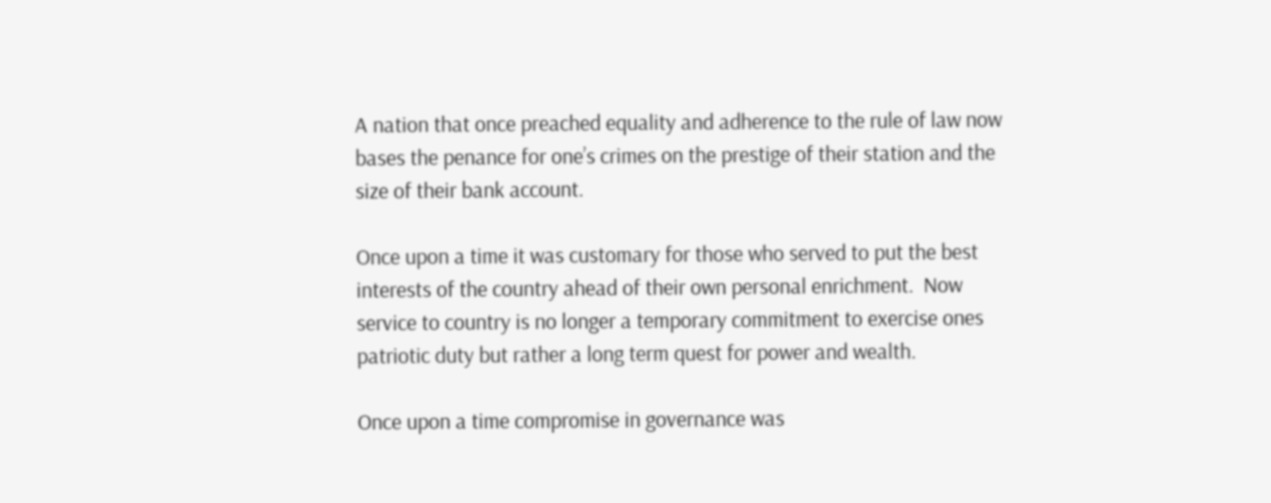A nation that once preached equality and adherence to the rule of law now bases the penance for one’s crimes on the prestige of their station and the size of their bank account.

Once upon a time it was customary for those who served to put the best interests of the country ahead of their own personal enrichment.  Now service to country is no longer a temporary commitment to exercise ones patriotic duty but rather a long term quest for power and wealth.

Once upon a time compromise in governance was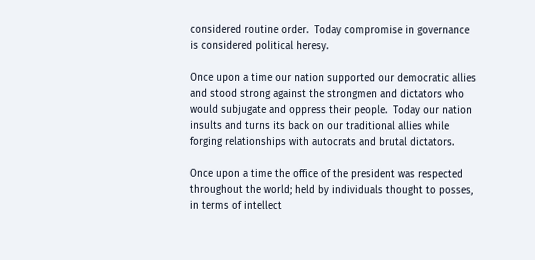considered routine order.  Today compromise in governance is considered political heresy.

Once upon a time our nation supported our democratic allies and stood strong against the strongmen and dictators who would subjugate and oppress their people.  Today our nation insults and turns its back on our traditional allies while forging relationships with autocrats and brutal dictators.

Once upon a time the office of the president was respected throughout the world; held by individuals thought to posses, in terms of intellect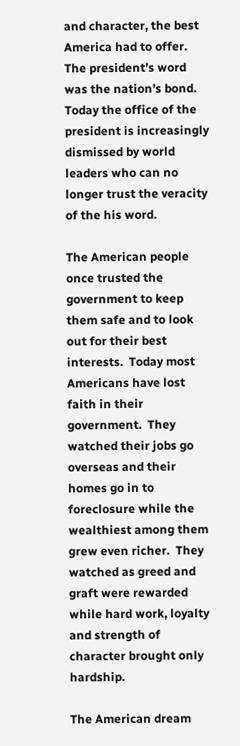and character, the best America had to offer.  The president’s word was the nation’s bond.  Today the office of the president is increasingly dismissed by world leaders who can no longer trust the veracity of the his word.

The American people once trusted the government to keep them safe and to look out for their best interests.  Today most Americans have lost faith in their government.  They watched their jobs go overseas and their homes go in to foreclosure while the wealthiest among them grew even richer.  They watched as greed and graft were rewarded while hard work, loyalty and strength of character brought only hardship.

The American dream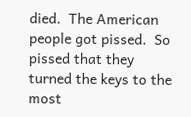died.  The American people got pissed.  So pissed that they turned the keys to the most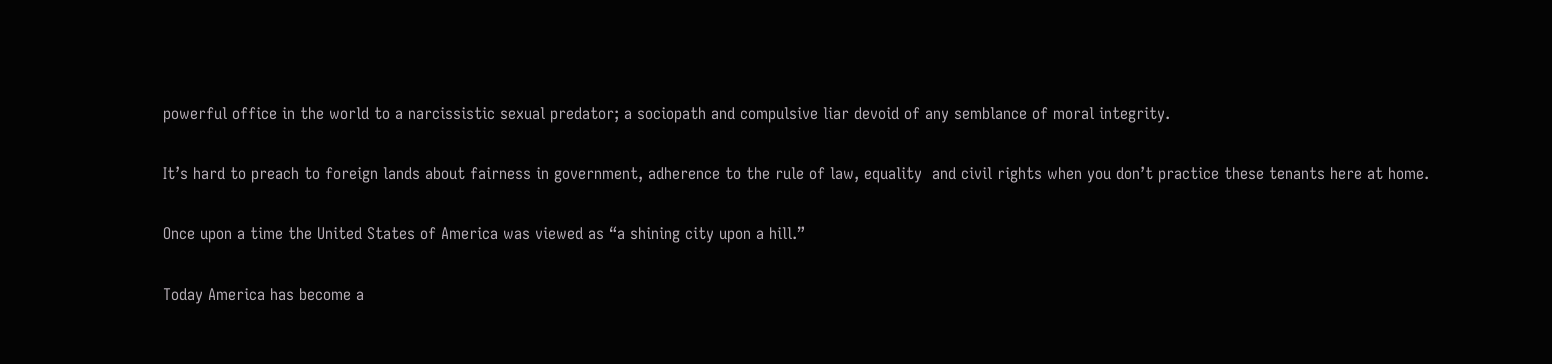powerful office in the world to a narcissistic sexual predator; a sociopath and compulsive liar devoid of any semblance of moral integrity.

It’s hard to preach to foreign lands about fairness in government, adherence to the rule of law, equality  and civil rights when you don’t practice these tenants here at home.

Once upon a time the United States of America was viewed as “a shining city upon a hill.”

Today America has become a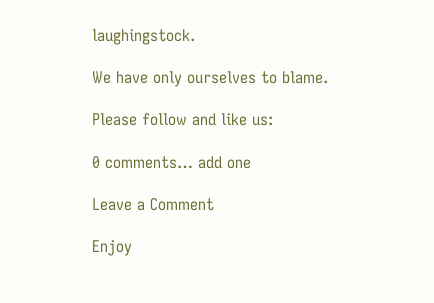laughingstock.

We have only ourselves to blame.

Please follow and like us:

0 comments… add one

Leave a Comment

Enjoy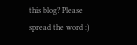this blog? Please spread the word :)